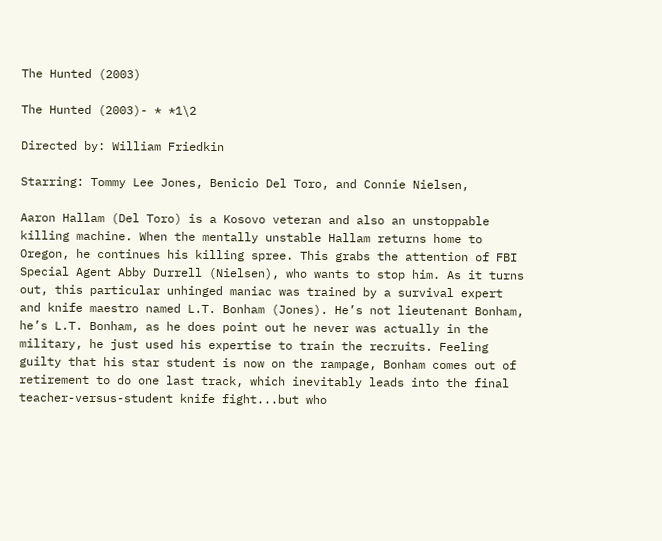The Hunted (2003)

The Hunted (2003)- * *1\2

Directed by: William Friedkin

Starring: Tommy Lee Jones, Benicio Del Toro, and Connie Nielsen,

Aaron Hallam (Del Toro) is a Kosovo veteran and also an unstoppable killing machine. When the mentally unstable Hallam returns home to Oregon, he continues his killing spree. This grabs the attention of FBI Special Agent Abby Durrell (Nielsen), who wants to stop him. As it turns out, this particular unhinged maniac was trained by a survival expert and knife maestro named L.T. Bonham (Jones). He’s not lieutenant Bonham, he’s L.T. Bonham, as he does point out he never was actually in the military, he just used his expertise to train the recruits. Feeling guilty that his star student is now on the rampage, Bonham comes out of retirement to do one last track, which inevitably leads into the final teacher-versus-student knife fight...but who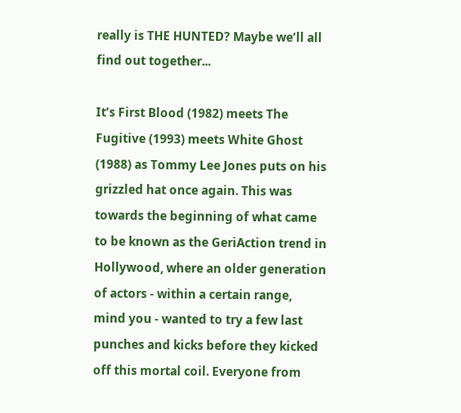really is THE HUNTED? Maybe we’ll all find out together...

It’s First Blood (1982) meets The Fugitive (1993) meets White Ghost (1988) as Tommy Lee Jones puts on his grizzled hat once again. This was towards the beginning of what came to be known as the GeriAction trend in Hollywood, where an older generation of actors - within a certain range, mind you - wanted to try a few last punches and kicks before they kicked off this mortal coil. Everyone from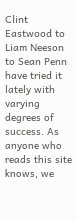Clint Eastwood to Liam Neeson to Sean Penn have tried it lately with varying degrees of success. As anyone who reads this site knows, we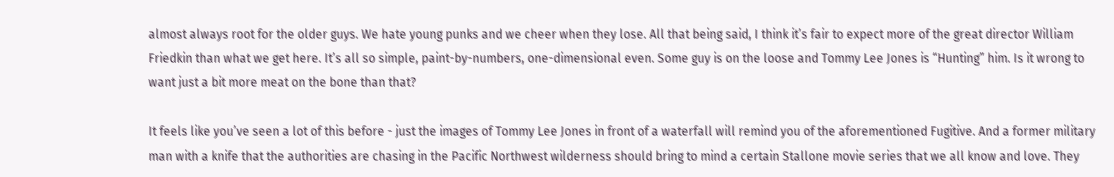almost always root for the older guys. We hate young punks and we cheer when they lose. All that being said, I think it’s fair to expect more of the great director William Friedkin than what we get here. It’s all so simple, paint-by-numbers, one-dimensional even. Some guy is on the loose and Tommy Lee Jones is “Hunting” him. Is it wrong to want just a bit more meat on the bone than that?

It feels like you’ve seen a lot of this before - just the images of Tommy Lee Jones in front of a waterfall will remind you of the aforementioned Fugitive. And a former military man with a knife that the authorities are chasing in the Pacific Northwest wilderness should bring to mind a certain Stallone movie series that we all know and love. They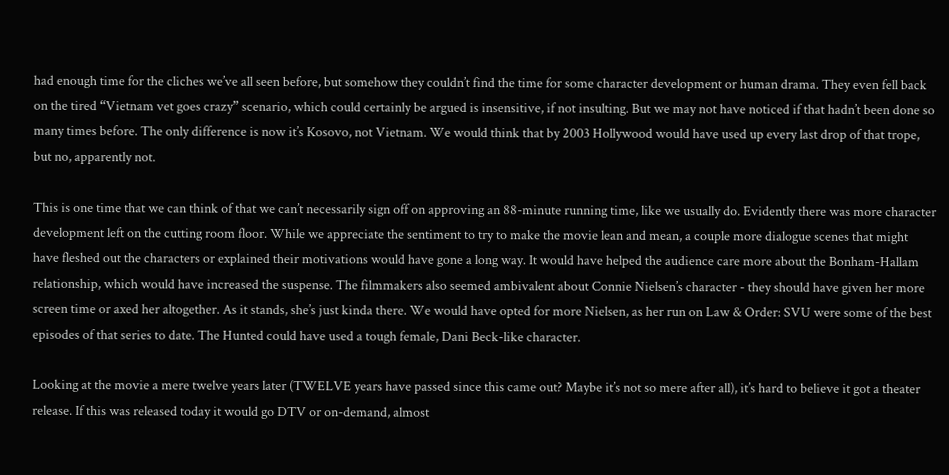had enough time for the cliches we’ve all seen before, but somehow they couldn’t find the time for some character development or human drama. They even fell back on the tired “Vietnam vet goes crazy” scenario, which could certainly be argued is insensitive, if not insulting. But we may not have noticed if that hadn’t been done so many times before. The only difference is now it’s Kosovo, not Vietnam. We would think that by 2003 Hollywood would have used up every last drop of that trope, but no, apparently not.

This is one time that we can think of that we can’t necessarily sign off on approving an 88-minute running time, like we usually do. Evidently there was more character development left on the cutting room floor. While we appreciate the sentiment to try to make the movie lean and mean, a couple more dialogue scenes that might have fleshed out the characters or explained their motivations would have gone a long way. It would have helped the audience care more about the Bonham-Hallam relationship, which would have increased the suspense. The filmmakers also seemed ambivalent about Connie Nielsen’s character - they should have given her more screen time or axed her altogether. As it stands, she’s just kinda there. We would have opted for more Nielsen, as her run on Law & Order: SVU were some of the best episodes of that series to date. The Hunted could have used a tough female, Dani Beck-like character.

Looking at the movie a mere twelve years later (TWELVE years have passed since this came out? Maybe it’s not so mere after all), it’s hard to believe it got a theater release. If this was released today it would go DTV or on-demand, almost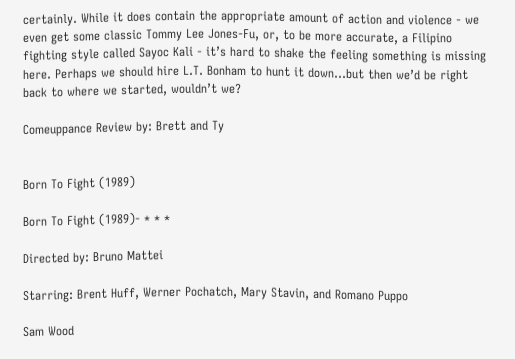certainly. While it does contain the appropriate amount of action and violence - we even get some classic Tommy Lee Jones-Fu, or, to be more accurate, a Filipino fighting style called Sayoc Kali - it’s hard to shake the feeling something is missing here. Perhaps we should hire L.T. Bonham to hunt it down...but then we’d be right back to where we started, wouldn’t we?

Comeuppance Review by: Brett and Ty


Born To Fight (1989)

Born To Fight (1989)- * * *

Directed by: Bruno Mattei

Starring: Brent Huff, Werner Pochatch, Mary Stavin, and Romano Puppo

Sam Wood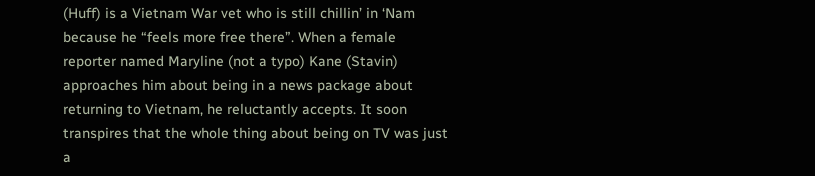(Huff) is a Vietnam War vet who is still chillin’ in ‘Nam because he “feels more free there”. When a female reporter named Maryline (not a typo) Kane (Stavin) approaches him about being in a news package about returning to Vietnam, he reluctantly accepts. It soon transpires that the whole thing about being on TV was just a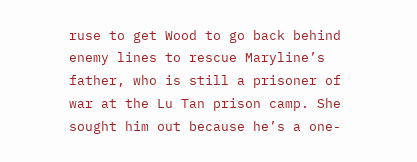ruse to get Wood to go back behind enemy lines to rescue Maryline’s father, who is still a prisoner of war at the Lu Tan prison camp. She sought him out because he’s a one-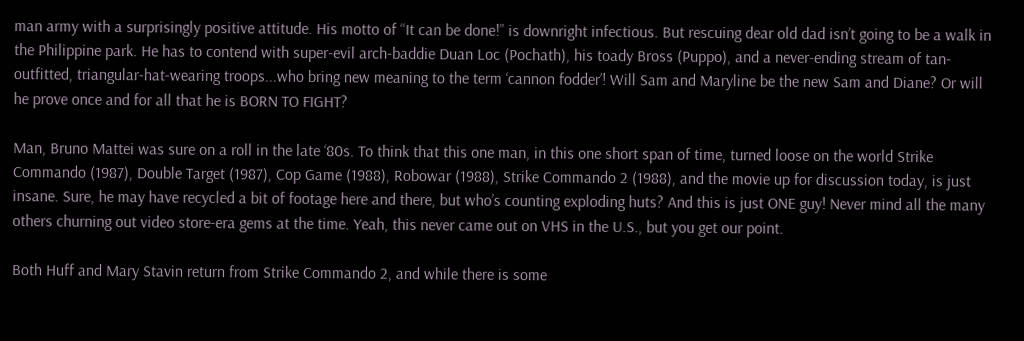man army with a surprisingly positive attitude. His motto of “It can be done!” is downright infectious. But rescuing dear old dad isn’t going to be a walk in the Philippine park. He has to contend with super-evil arch-baddie Duan Loc (Pochath), his toady Bross (Puppo), and a never-ending stream of tan-outfitted, triangular-hat-wearing troops...who bring new meaning to the term ‘cannon fodder’! Will Sam and Maryline be the new Sam and Diane? Or will he prove once and for all that he is BORN TO FIGHT?

Man, Bruno Mattei was sure on a roll in the late ‘80s. To think that this one man, in this one short span of time, turned loose on the world Strike Commando (1987), Double Target (1987), Cop Game (1988), Robowar (1988), Strike Commando 2 (1988), and the movie up for discussion today, is just insane. Sure, he may have recycled a bit of footage here and there, but who’s counting exploding huts? And this is just ONE guy! Never mind all the many others churning out video store-era gems at the time. Yeah, this never came out on VHS in the U.S., but you get our point.

Both Huff and Mary Stavin return from Strike Commando 2, and while there is some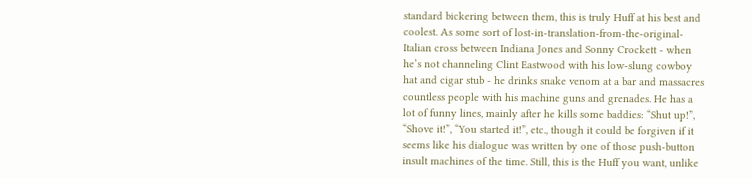standard bickering between them, this is truly Huff at his best and coolest. As some sort of lost-in-translation-from-the-original-Italian cross between Indiana Jones and Sonny Crockett - when he’s not channeling Clint Eastwood with his low-slung cowboy hat and cigar stub - he drinks snake venom at a bar and massacres countless people with his machine guns and grenades. He has a lot of funny lines, mainly after he kills some baddies: “Shut up!”, “Shove it!”, “You started it!”, etc., though it could be forgiven if it seems like his dialogue was written by one of those push-button insult machines of the time. Still, this is the Huff you want, unlike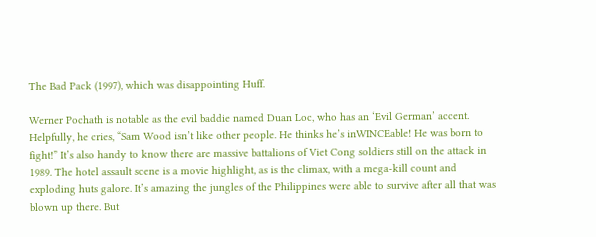The Bad Pack (1997), which was disappointing Huff.

Werner Pochath is notable as the evil baddie named Duan Loc, who has an ‘Evil German’ accent. Helpfully, he cries, “Sam Wood isn’t like other people. He thinks he’s inWINCEable! He was born to fight!” It’s also handy to know there are massive battalions of Viet Cong soldiers still on the attack in 1989. The hotel assault scene is a movie highlight, as is the climax, with a mega-kill count and exploding huts galore. It’s amazing the jungles of the Philippines were able to survive after all that was blown up there. But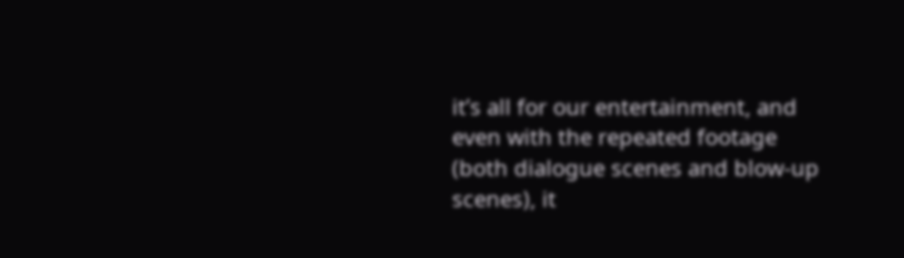it’s all for our entertainment, and even with the repeated footage (both dialogue scenes and blow-up scenes), it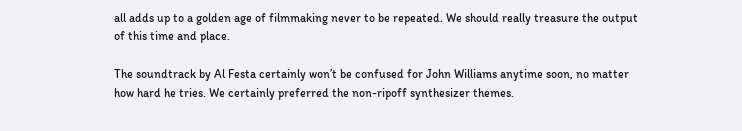all adds up to a golden age of filmmaking never to be repeated. We should really treasure the output of this time and place.

The soundtrack by Al Festa certainly won’t be confused for John Williams anytime soon, no matter how hard he tries. We certainly preferred the non-ripoff synthesizer themes.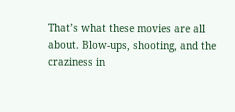That’s what these movies are all about. Blow-ups, shooting, and the craziness in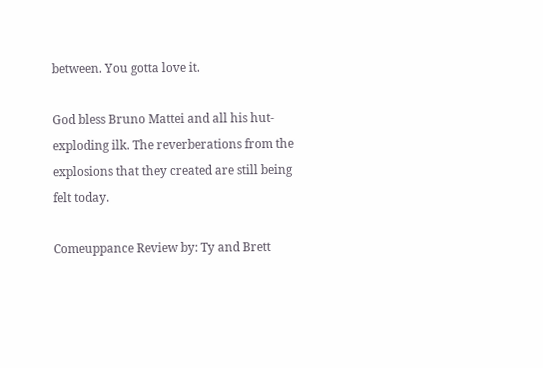between. You gotta love it.

God bless Bruno Mattei and all his hut-exploding ilk. The reverberations from the explosions that they created are still being felt today.

Comeuppance Review by: Ty and Brett